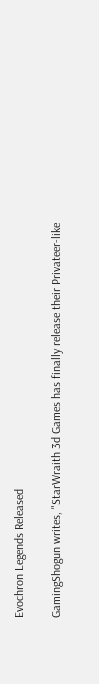Evochron Legends Released

GamingShogun writes, "StarWraith 3d Games has finally release their Privateer-like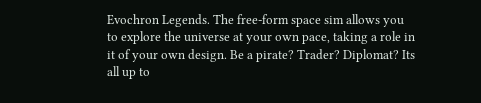Evochron Legends. The free-form space sim allows you to explore the universe at your own pace, taking a role in it of your own design. Be a pirate? Trader? Diplomat? Its all up to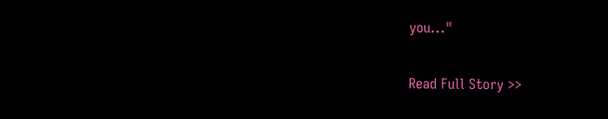you..."

Read Full Story >>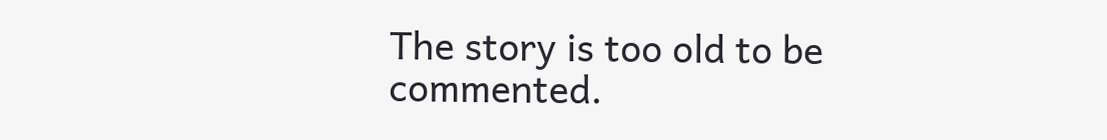The story is too old to be commented.